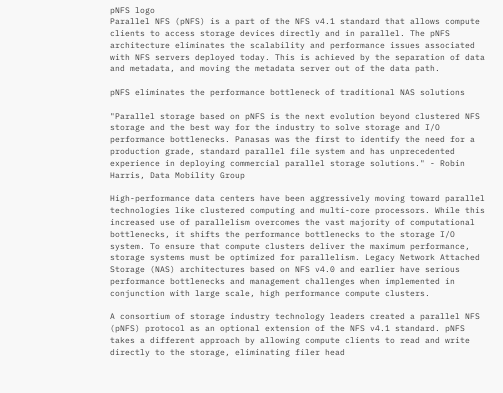pNFS logo
Parallel NFS (pNFS) is a part of the NFS v4.1 standard that allows compute clients to access storage devices directly and in parallel. The pNFS architecture eliminates the scalability and performance issues associated with NFS servers deployed today. This is achieved by the separation of data and metadata, and moving the metadata server out of the data path.

pNFS eliminates the performance bottleneck of traditional NAS solutions

"Parallel storage based on pNFS is the next evolution beyond clustered NFS storage and the best way for the industry to solve storage and I/O performance bottlenecks. Panasas was the first to identify the need for a production grade, standard parallel file system and has unprecedented experience in deploying commercial parallel storage solutions." - Robin Harris, Data Mobility Group

High-performance data centers have been aggressively moving toward parallel technologies like clustered computing and multi-core processors. While this increased use of parallelism overcomes the vast majority of computational bottlenecks, it shifts the performance bottlenecks to the storage I/O system. To ensure that compute clusters deliver the maximum performance, storage systems must be optimized for parallelism. Legacy Network Attached Storage (NAS) architectures based on NFS v4.0 and earlier have serious performance bottlenecks and management challenges when implemented in conjunction with large scale, high performance compute clusters.

A consortium of storage industry technology leaders created a parallel NFS (pNFS) protocol as an optional extension of the NFS v4.1 standard. pNFS takes a different approach by allowing compute clients to read and write directly to the storage, eliminating filer head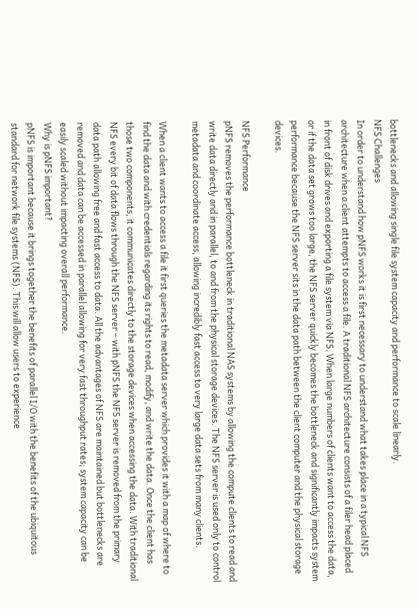bottlenecks and allowing single file system capacity and performance to scale linearly.
NFS Challenges
In order to understand how pNFS works it is first necessary to understand what takes place in a typical NFS architecture when a client attempts to access a file. A traditional NFS architecture consists of a filer head placed in front of disk drives and exporting a file system via NFS. When large numbers of clients want to access the data, or if the data set grows too large, the NFS server quickly becomes the bottleneck and significantly impacts system performance because the NFS server sits in the data path between the client computer and the physical storage devices.

NFS Performance
pNFS removes the performance bottleneck in traditional NAS systems by allowing the compute clients to read and write data directly and in parallel, to and from the physical storage devices. The NFS server is used only to control metadata and coordinate access, allowing incredibly fast access to very large data sets from many clients.

When a client wants to access a file it first queries the metadata server which provides it with a map of where to find the data and with credentials regarding its rights to read, modify, and write the data. Once the client has those two components, it communicates directly to the storage devices when accessing the data. With traditional NFS every bit of data flows through the NFS server – with pNFS the NFS server is removed from the primary data path allowing free and fast access to data. All the advantages of NFS are maintained but bottlenecks are removed and data can be accessed in parallel allowing for very fast throughput rates; system capacity can be easily scaled without impacting overall performance.
Why is pNFS important?
pNFS is important because it brings together the benefits of parallel I/O with the benefits of the ubiquitous standard for network file systems (NFS). This will allow users to experience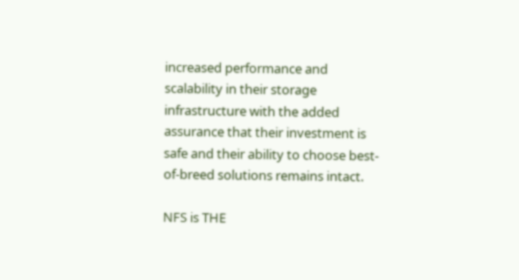increased performance and scalability in their storage infrastructure with the added assurance that their investment is safe and their ability to choose best-of-breed solutions remains intact.

NFS is THE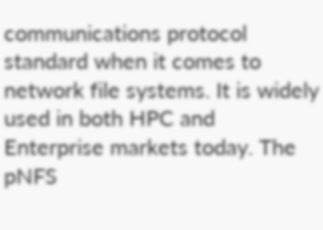communications protocol standard when it comes to network file systems. It is widely used in both HPC and Enterprise markets today. The pNFS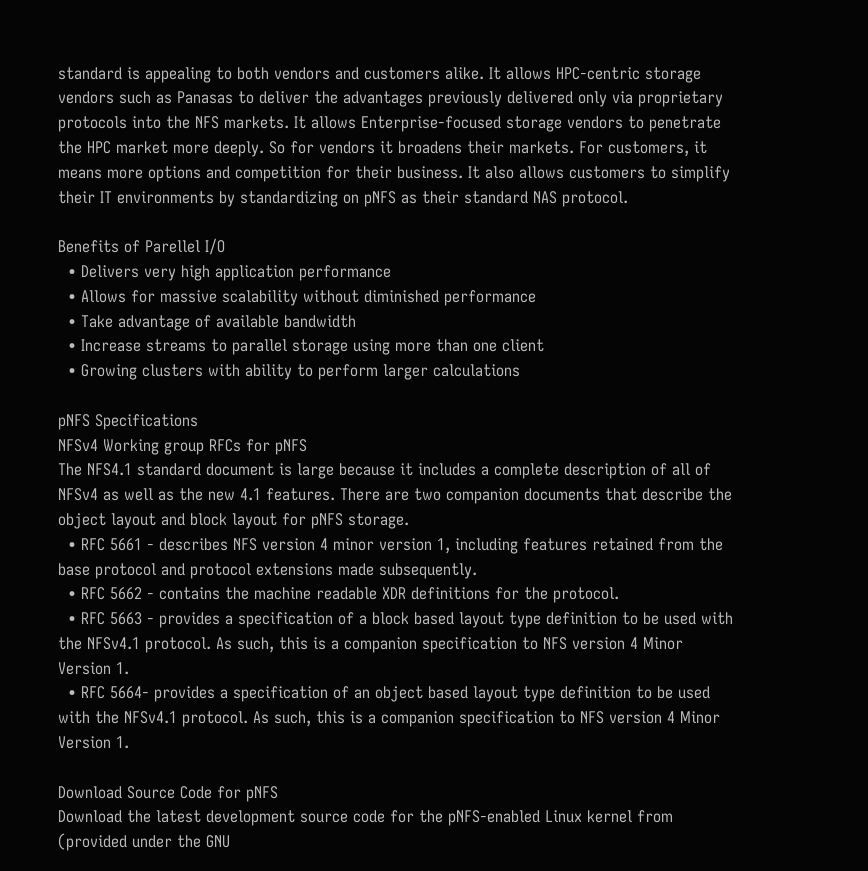standard is appealing to both vendors and customers alike. It allows HPC-centric storage vendors such as Panasas to deliver the advantages previously delivered only via proprietary protocols into the NFS markets. It allows Enterprise-focused storage vendors to penetrate the HPC market more deeply. So for vendors it broadens their markets. For customers, it means more options and competition for their business. It also allows customers to simplify their IT environments by standardizing on pNFS as their standard NAS protocol.

Benefits of Parellel I/O
  • Delivers very high application performance
  • Allows for massive scalability without diminished performance
  • Take advantage of available bandwidth
  • Increase streams to parallel storage using more than one client
  • Growing clusters with ability to perform larger calculations

pNFS Specifications
NFSv4 Working group RFCs for pNFS
The NFS4.1 standard document is large because it includes a complete description of all of NFSv4 as well as the new 4.1 features. There are two companion documents that describe the object layout and block layout for pNFS storage.
  • RFC 5661 - describes NFS version 4 minor version 1, including features retained from the base protocol and protocol extensions made subsequently.
  • RFC 5662 - contains the machine readable XDR definitions for the protocol.
  • RFC 5663 - provides a specification of a block based layout type definition to be used with the NFSv4.1 protocol. As such, this is a companion specification to NFS version 4 Minor Version 1.
  • RFC 5664- provides a specification of an object based layout type definition to be used with the NFSv4.1 protocol. As such, this is a companion specification to NFS version 4 Minor Version 1.

Download Source Code for pNFS
Download the latest development source code for the pNFS-enabled Linux kernel from (provided under the GNU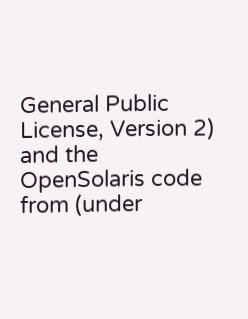General Public License, Version 2) and the OpenSolaris code from (under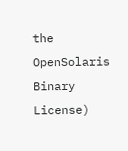the OpenSolaris Binary License)